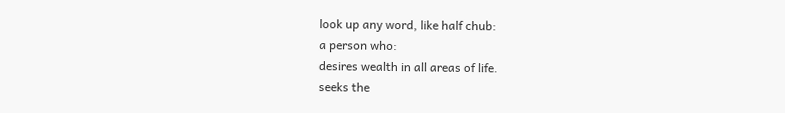look up any word, like half chub:
a person who:
desires wealth in all areas of life.
seeks the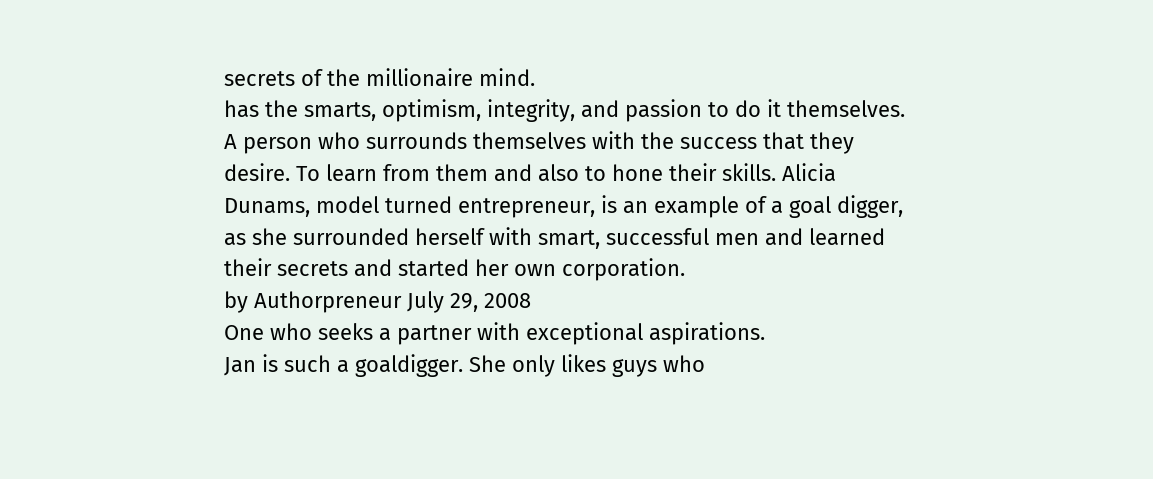secrets of the millionaire mind.
has the smarts, optimism, integrity, and passion to do it themselves.
A person who surrounds themselves with the success that they desire. To learn from them and also to hone their skills. Alicia Dunams, model turned entrepreneur, is an example of a goal digger, as she surrounded herself with smart, successful men and learned their secrets and started her own corporation.
by Authorpreneur July 29, 2008
One who seeks a partner with exceptional aspirations.
Jan is such a goaldigger. She only likes guys who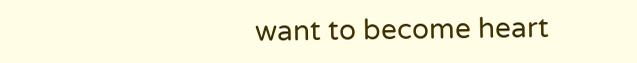want to become heart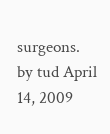surgeons.
by tud April 14, 2009